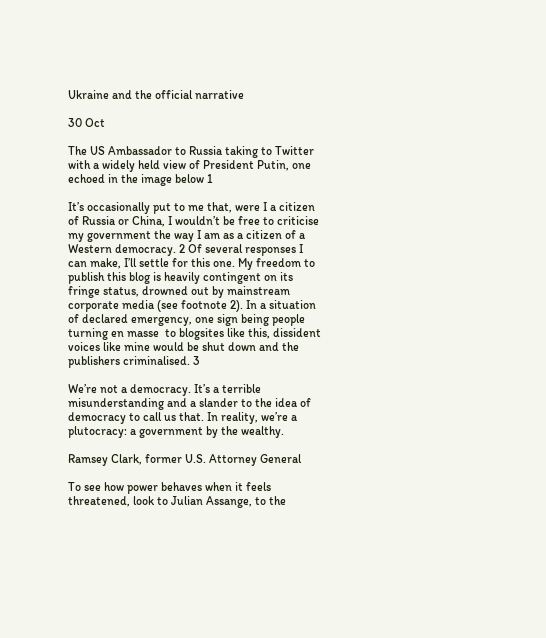Ukraine and the official narrative

30 Oct

The US Ambassador to Russia taking to Twitter with a widely held view of President Putin, one echoed in the image below 1

It’s occasionally put to me that, were I a citizen of Russia or China, I wouldn’t be free to criticise my government the way I am as a citizen of a Western democracy. 2 Of several responses I can make, I’ll settle for this one. My freedom to publish this blog is heavily contingent on its fringe status, drowned out by mainstream corporate media (see footnote 2). In a situation of declared emergency, one sign being people turning en masse  to blogsites like this, dissident voices like mine would be shut down and the publishers criminalised. 3

We’re not a democracy. It’s a terrible misunderstanding and a slander to the idea of democracy to call us that. In reality, we’re a plutocracy: a government by the wealthy.

Ramsey Clark, former U.S. Attorney General

To see how power behaves when it feels threatened, look to Julian Assange, to the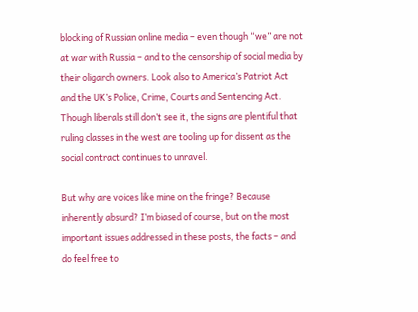blocking of Russian online media – even though “we” are not at war with Russia – and to the censorship of social media by their oligarch owners. Look also to America’s Patriot Act and the UK’s Police, Crime, Courts and Sentencing Act. Though liberals still don’t see it, the signs are plentiful that ruling classes in the west are tooling up for dissent as the social contract continues to unravel.

But why are voices like mine on the fringe? Because inherently absurd? I’m biased of course, but on the most important issues addressed in these posts, the facts – and do feel free to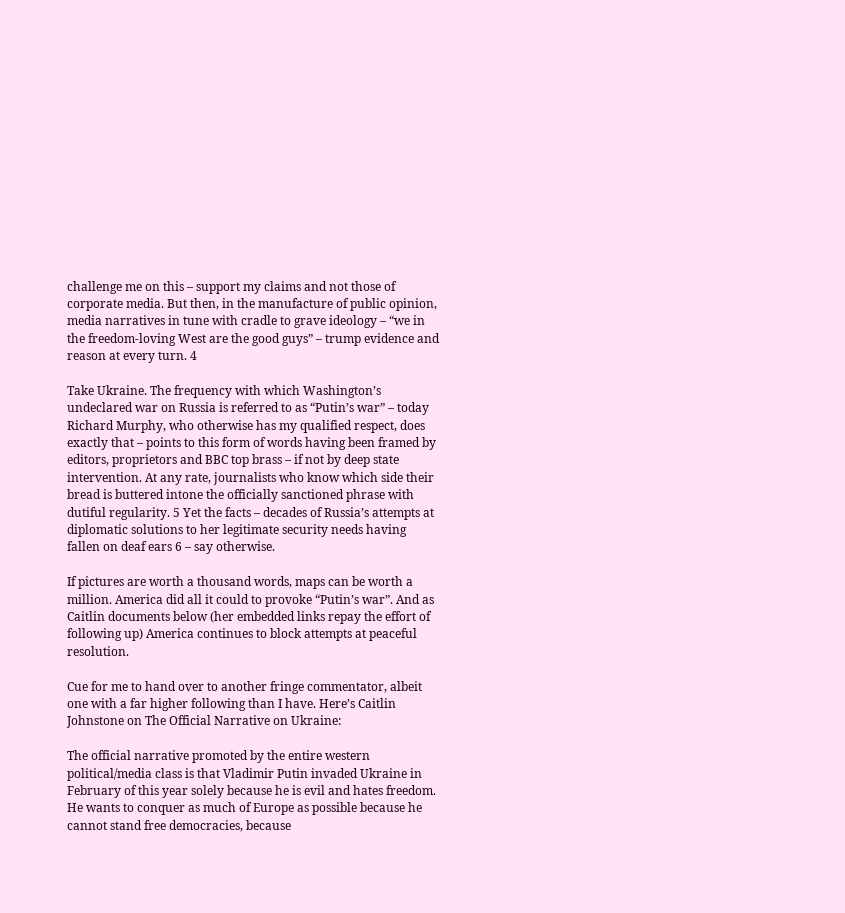challenge me on this – support my claims and not those of corporate media. But then, in the manufacture of public opinion, media narratives in tune with cradle to grave ideology – “we in the freedom-loving West are the good guys” – trump evidence and reason at every turn. 4

Take Ukraine. The frequency with which Washington’s undeclared war on Russia is referred to as “Putin’s war” – today Richard Murphy, who otherwise has my qualified respect, does exactly that – points to this form of words having been framed by editors, proprietors and BBC top brass – if not by deep state intervention. At any rate, journalists who know which side their bread is buttered intone the officially sanctioned phrase with dutiful regularity. 5 Yet the facts – decades of Russia’s attempts at diplomatic solutions to her legitimate security needs having fallen on deaf ears 6 – say otherwise.

If pictures are worth a thousand words, maps can be worth a million. America did all it could to provoke “Putin’s war”. And as Caitlin documents below (her embedded links repay the effort of following up) America continues to block attempts at peaceful resolution.

Cue for me to hand over to another fringe commentator, albeit one with a far higher following than I have. Here’s Caitlin Johnstone on The Official Narrative on Ukraine:

The official narrative promoted by the entire western political/media class is that Vladimir Putin invaded Ukraine in February of this year solely because he is evil and hates freedom. He wants to conquer as much of Europe as possible because he cannot stand free democracies, because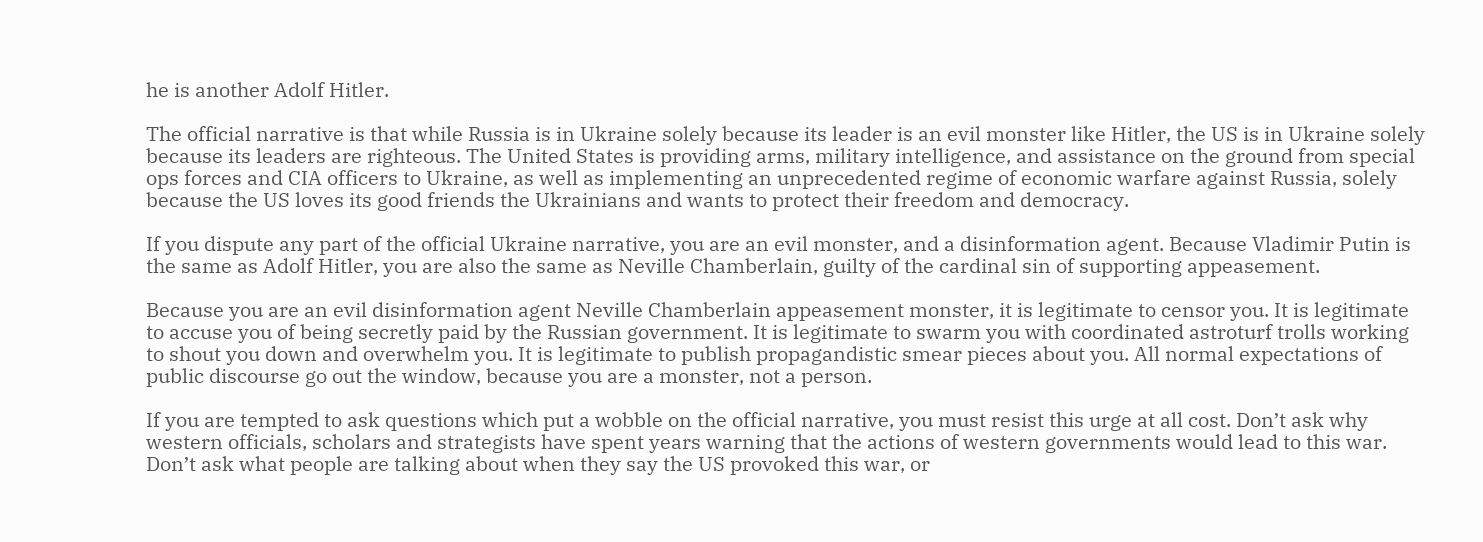he is another Adolf Hitler.

The official narrative is that while Russia is in Ukraine solely because its leader is an evil monster like Hitler, the US is in Ukraine solely because its leaders are righteous. The United States is providing arms, military intelligence, and assistance on the ground from special ops forces and CIA officers to Ukraine, as well as implementing an unprecedented regime of economic warfare against Russia, solely because the US loves its good friends the Ukrainians and wants to protect their freedom and democracy.

If you dispute any part of the official Ukraine narrative, you are an evil monster, and a disinformation agent. Because Vladimir Putin is the same as Adolf Hitler, you are also the same as Neville Chamberlain, guilty of the cardinal sin of supporting appeasement.

Because you are an evil disinformation agent Neville Chamberlain appeasement monster, it is legitimate to censor you. It is legitimate to accuse you of being secretly paid by the Russian government. It is legitimate to swarm you with coordinated astroturf trolls working to shout you down and overwhelm you. It is legitimate to publish propagandistic smear pieces about you. All normal expectations of public discourse go out the window, because you are a monster, not a person.

If you are tempted to ask questions which put a wobble on the official narrative, you must resist this urge at all cost. Don’t ask why western officials, scholars and strategists have spent years warning that the actions of western governments would lead to this war. Don’t ask what people are talking about when they say the US provoked this war, or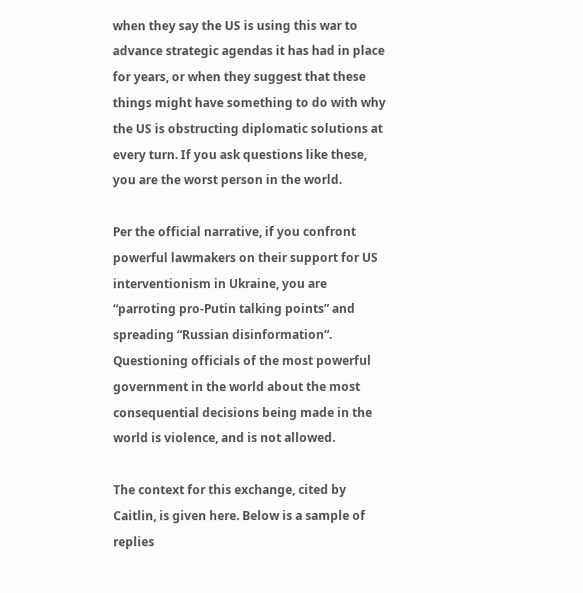when they say the US is using this war to advance strategic agendas it has had in place for years, or when they suggest that these things might have something to do with why the US is obstructing diplomatic solutions at every turn. If you ask questions like these, you are the worst person in the world.

Per the official narrative, if you confront powerful lawmakers on their support for US interventionism in Ukraine, you are “parroting pro-Putin talking points” and spreading “Russian disinformation“. Questioning officials of the most powerful government in the world about the most consequential decisions being made in the world is violence, and is not allowed.

The context for this exchange, cited by Caitlin, is given here. Below is a sample of replies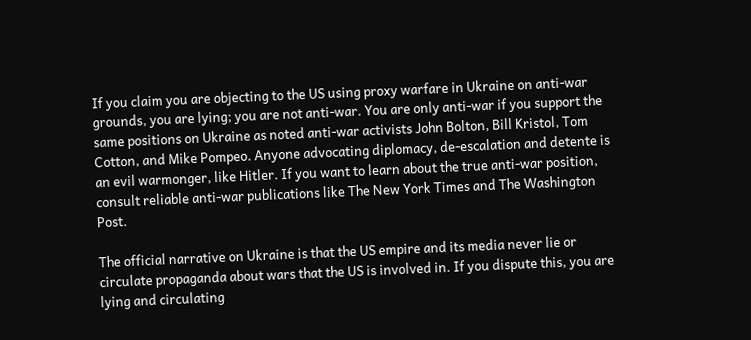If you claim you are objecting to the US using proxy warfare in Ukraine on anti-war grounds, you are lying; you are not anti-war. You are only anti-war if you support the same positions on Ukraine as noted anti-war activists John Bolton, Bill Kristol, Tom Cotton, and Mike Pompeo. Anyone advocating diplomacy, de-escalation and detente is an evil warmonger, like Hitler. If you want to learn about the true anti-war position, consult reliable anti-war publications like The New York Times and The Washington Post.

The official narrative on Ukraine is that the US empire and its media never lie or circulate propaganda about wars that the US is involved in. If you dispute this, you are lying and circulating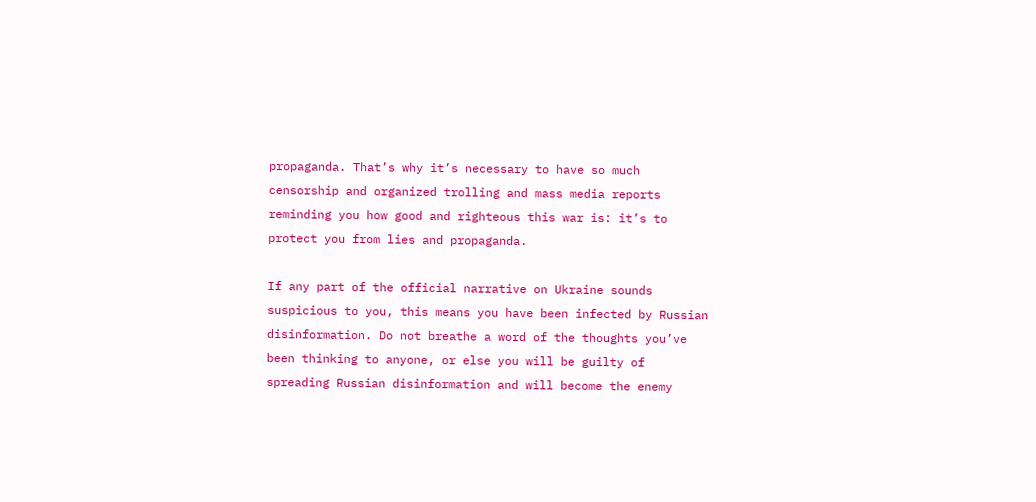propaganda. That’s why it’s necessary to have so much censorship and organized trolling and mass media reports reminding you how good and righteous this war is: it’s to protect you from lies and propaganda.

If any part of the official narrative on Ukraine sounds suspicious to you, this means you have been infected by Russian disinformation. Do not breathe a word of the thoughts you’ve been thinking to anyone, or else you will be guilty of spreading Russian disinformation and will become the enemy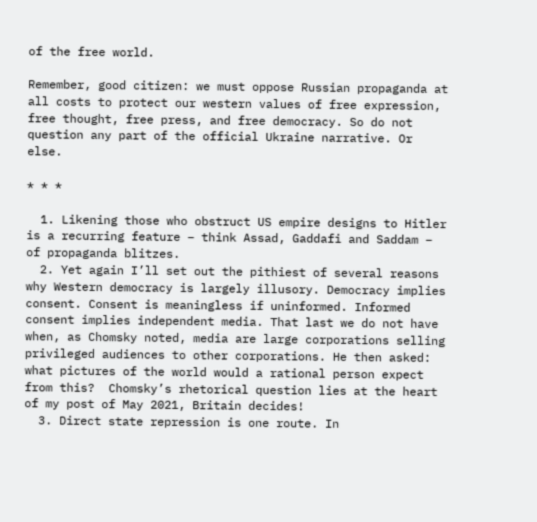of the free world.

Remember, good citizen: we must oppose Russian propaganda at all costs to protect our western values of free expression, free thought, free press, and free democracy. So do not question any part of the official Ukraine narrative. Or else.

* * *

  1. Likening those who obstruct US empire designs to Hitler is a recurring feature – think Assad, Gaddafi and Saddam – of propaganda blitzes.
  2. Yet again I’ll set out the pithiest of several reasons why Western democracy is largely illusory. Democracy implies consent. Consent is meaningless if uninformed. Informed consent implies independent media. That last we do not have when, as Chomsky noted, media are large corporations selling privileged audiences to other corporations. He then asked: what pictures of the world would a rational person expect from this?  Chomsky’s rhetorical question lies at the heart of my post of May 2021, Britain decides!
  3. Direct state repression is one route. In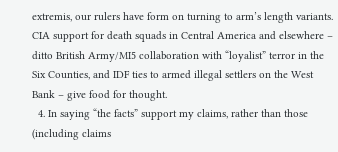extremis, our rulers have form on turning to arm’s length variants. CIA support for death squads in Central America and elsewhere – ditto British Army/MI5 collaboration with “loyalist” terror in the Six Counties, and IDF ties to armed illegal settlers on the West Bank – give food for thought.
  4. In saying “the facts” support my claims, rather than those (including claims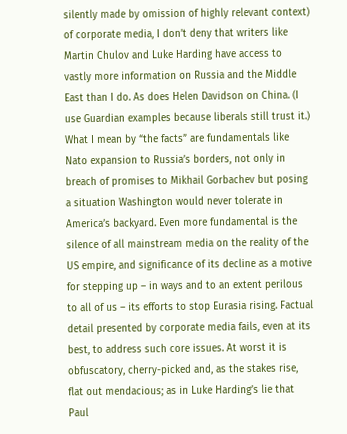silently made by omission of highly relevant context) of corporate media, I don’t deny that writers like Martin Chulov and Luke Harding have access to vastly more information on Russia and the Middle East than I do. As does Helen Davidson on China. (I use Guardian examples because liberals still trust it.) What I mean by “the facts” are fundamentals like Nato expansion to Russia’s borders, not only in breach of promises to Mikhail Gorbachev but posing a situation Washington would never tolerate in America’s backyard. Even more fundamental is the silence of all mainstream media on the reality of the US empire, and significance of its decline as a motive for stepping up – in ways and to an extent perilous to all of us – its efforts to stop Eurasia rising. Factual detail presented by corporate media fails, even at its best, to address such core issues. At worst it is obfuscatory, cherry-picked and, as the stakes rise, flat out mendacious; as in Luke Harding’s lie that Paul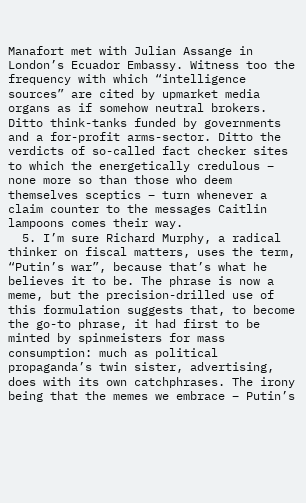Manafort met with Julian Assange in London’s Ecuador Embassy. Witness too the frequency with which “intelligence sources” are cited by upmarket media organs as if somehow neutral brokers. Ditto think-tanks funded by governments and a for-profit arms-sector. Ditto the verdicts of so-called fact checker sites to which the energetically credulous – none more so than those who deem themselves sceptics – turn whenever a claim counter to the messages Caitlin lampoons comes their way.
  5. I’m sure Richard Murphy, a radical thinker on fiscal matters, uses the term, “Putin’s war”, because that’s what he believes it to be. The phrase is now a meme, but the precision-drilled use of this formulation suggests that, to become the go-to phrase, it had first to be minted by spinmeisters for mass consumption: much as political propaganda’s twin sister, advertising, does with its own catchphrases. The irony being that the memes we embrace – Putin’s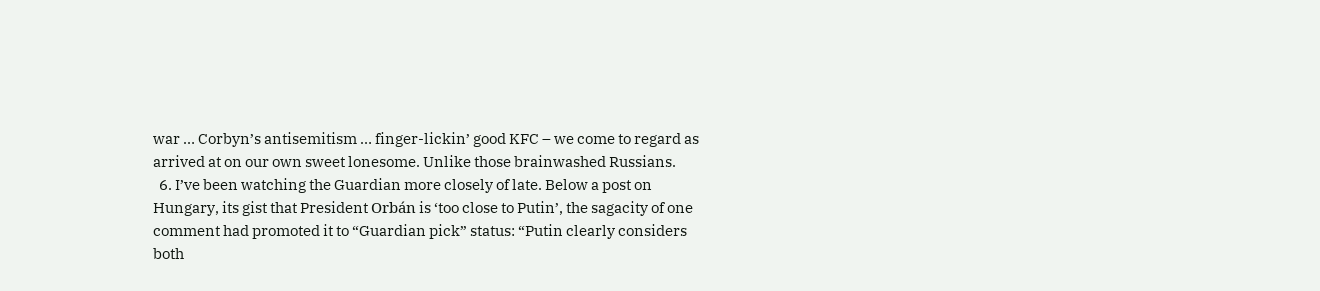war … Corbyn’s antisemitism … finger-lickin’ good KFC – we come to regard as arrived at on our own sweet lonesome. Unlike those brainwashed Russians.
  6. I’ve been watching the Guardian more closely of late. Below a post on Hungary, its gist that President Orbán is ‘too close to Putin’, the sagacity of one comment had promoted it to “Guardian pick” status: “Putin clearly considers both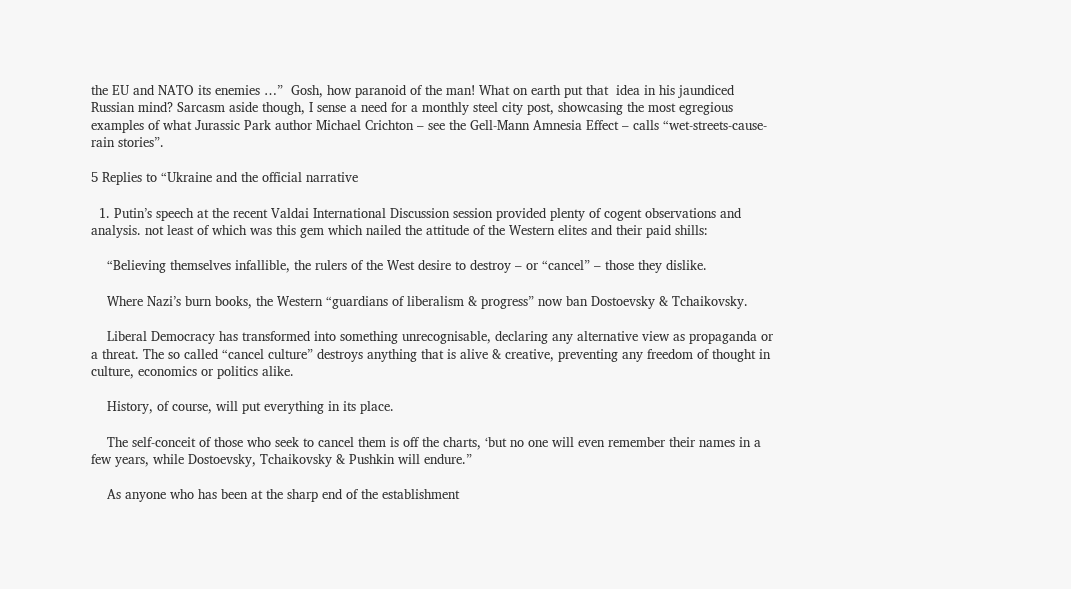the EU and NATO its enemies …”  Gosh, how paranoid of the man! What on earth put that  idea in his jaundiced Russian mind? Sarcasm aside though, I sense a need for a monthly steel city post, showcasing the most egregious examples of what Jurassic Park author Michael Crichton – see the Gell-Mann Amnesia Effect – calls “wet-streets-cause-rain stories”.

5 Replies to “Ukraine and the official narrative

  1. Putin’s speech at the recent Valdai International Discussion session provided plenty of cogent observations and analysis. not least of which was this gem which nailed the attitude of the Western elites and their paid shills:

    “Believing themselves infallible, the rulers of the West desire to destroy – or “cancel” – those they dislike.

    Where Nazi’s burn books, the Western “guardians of liberalism & progress” now ban Dostoevsky & Tchaikovsky.

    Liberal Democracy has transformed into something unrecognisable, declaring any alternative view as propaganda or a threat. The so called “cancel culture” destroys anything that is alive & creative, preventing any freedom of thought in culture, economics or politics alike.

    History, of course, will put everything in its place.

    The self-conceit of those who seek to cancel them is off the charts, ‘but no one will even remember their names in a few years, while Dostoevsky, Tchaikovsky & Pushkin will endure.”

    As anyone who has been at the sharp end of the establishment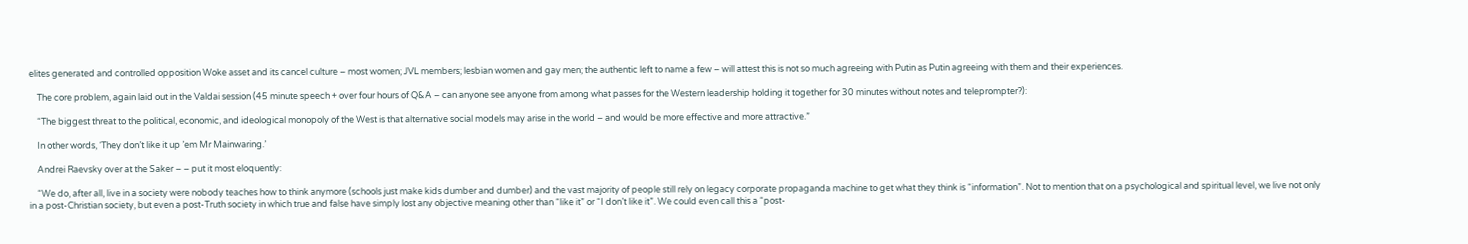elites generated and controlled opposition Woke asset and its cancel culture – most women; JVL members; lesbian women and gay men; the authentic left to name a few – will attest this is not so much agreeing with Putin as Putin agreeing with them and their experiences.

    The core problem, again laid out in the Valdai session (45 minute speech + over four hours of Q&A – can anyone see anyone from among what passes for the Western leadership holding it together for 30 minutes without notes and teleprompter?):

    “The biggest threat to the political, economic, and ideological monopoly of the West is that alternative social models may arise in the world – and would be more effective and more attractive.”

    In other words, ‘They don’t like it up ’em Mr Mainwaring.’

    Andrei Raevsky over at the Saker – – put it most eloquently:

    “We do, after all, live in a society were nobody teaches how to think anymore (schools just make kids dumber and dumber) and the vast majority of people still rely on legacy corporate propaganda machine to get what they think is “information”. Not to mention that on a psychological and spiritual level, we live not only in a post-Christian society, but even a post-Truth society in which true and false have simply lost any objective meaning other than “like it” or “I don’t like it”. We could even call this a “post-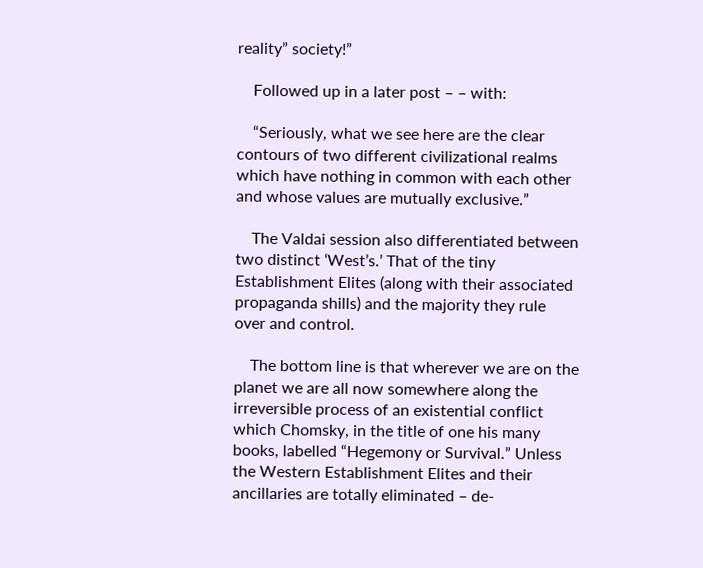reality” society!”

    Followed up in a later post – – with:

    “Seriously, what we see here are the clear contours of two different civilizational realms which have nothing in common with each other and whose values are mutually exclusive.”

    The Valdai session also differentiated between two distinct ‘West’s.’ That of the tiny Establishment Elites (along with their associated propaganda shills) and the majority they rule over and control.

    The bottom line is that wherever we are on the planet we are all now somewhere along the irreversible process of an existential conflict which Chomsky, in the title of one his many books, labelled “Hegemony or Survival.” Unless the Western Establishment Elites and their ancillaries are totally eliminated – de-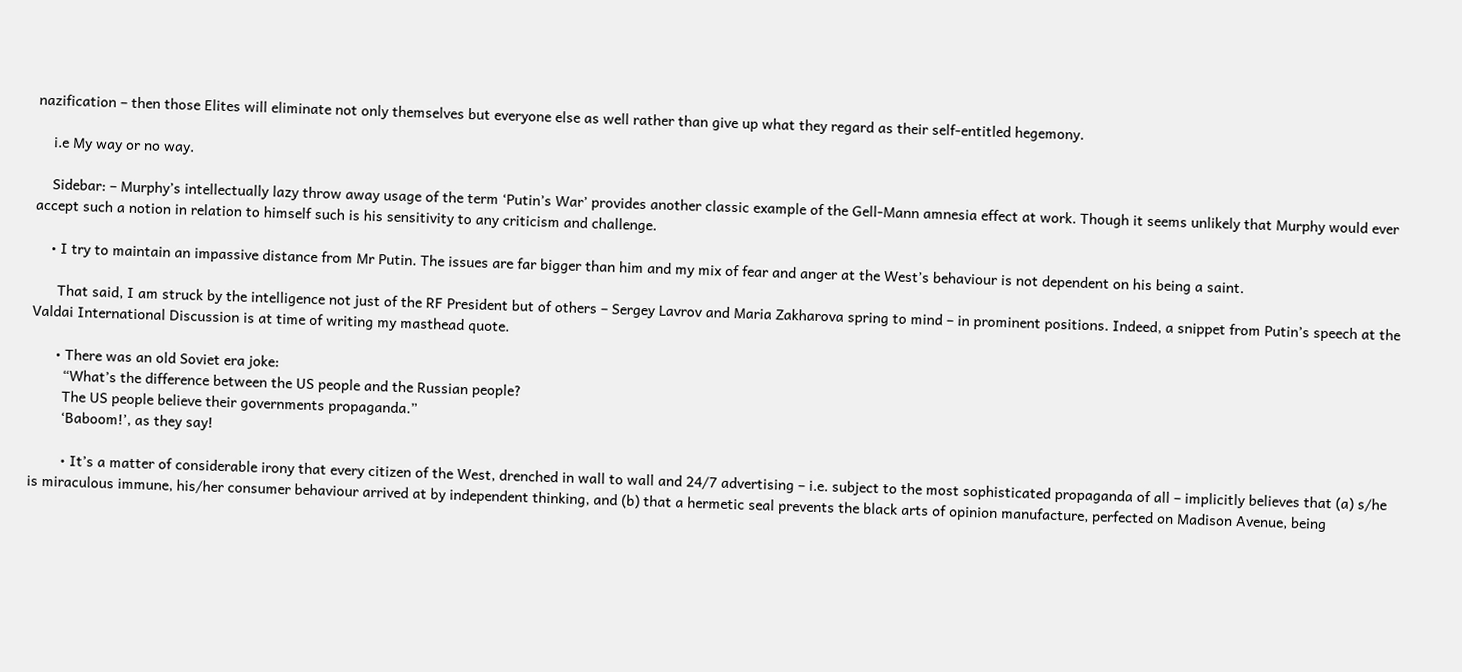nazification – then those Elites will eliminate not only themselves but everyone else as well rather than give up what they regard as their self-entitled hegemony.

    i.e My way or no way.

    Sidebar: – Murphy’s intellectually lazy throw away usage of the term ‘Putin’s War’ provides another classic example of the Gell-Mann amnesia effect at work. Though it seems unlikely that Murphy would ever accept such a notion in relation to himself such is his sensitivity to any criticism and challenge.

    • I try to maintain an impassive distance from Mr Putin. The issues are far bigger than him and my mix of fear and anger at the West’s behaviour is not dependent on his being a saint.

      That said, I am struck by the intelligence not just of the RF President but of others – Sergey Lavrov and Maria Zakharova spring to mind – in prominent positions. Indeed, a snippet from Putin’s speech at the Valdai International Discussion is at time of writing my masthead quote.

      • There was an old Soviet era joke:
        “What’s the difference between the US people and the Russian people?
        The US people believe their governments propaganda.”
        ‘Baboom!’, as they say!

        • It’s a matter of considerable irony that every citizen of the West, drenched in wall to wall and 24/7 advertising – i.e. subject to the most sophisticated propaganda of all – implicitly believes that (a) s/he is miraculous immune, his/her consumer behaviour arrived at by independent thinking, and (b) that a hermetic seal prevents the black arts of opinion manufacture, perfected on Madison Avenue, being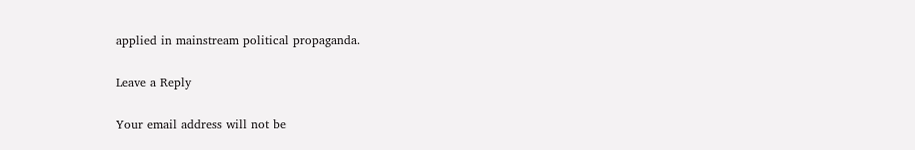applied in mainstream political propaganda.

Leave a Reply

Your email address will not be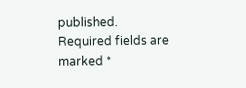published. Required fields are marked *